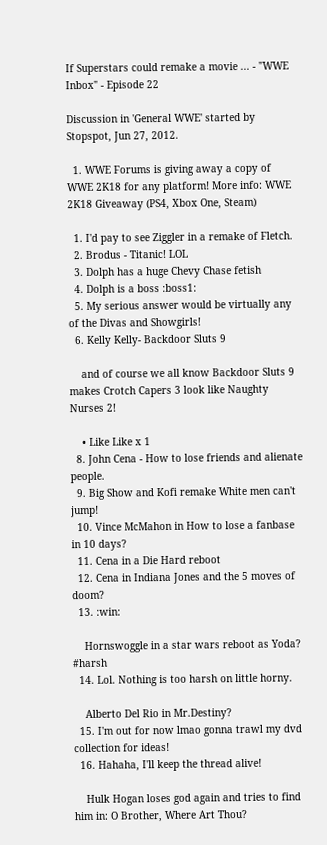If Superstars could remake a movie ... - "WWE Inbox" - Episode 22

Discussion in 'General WWE' started by Stopspot, Jun 27, 2012.

  1. WWE Forums is giving away a copy of WWE 2K18 for any platform! More info: WWE 2K18 Giveaway (PS4, Xbox One, Steam)

  1. I'd pay to see Ziggler in a remake of Fletch.
  2. Brodus - Titanic! LOL
  3. Dolph has a huge Chevy Chase fetish
  4. Dolph is a boss :boss1:
  5. My serious answer would be virtually any of the Divas and Showgirls!
  6. Kelly Kelly- Backdoor Sluts 9

    and of course we all know Backdoor Sluts 9 makes Crotch Capers 3 look like Naughty Nurses 2!

    • Like Like x 1
  8. John Cena - How to lose friends and alienate people.
  9. Big Show and Kofi remake White men can't jump!
  10. Vince McMahon in How to lose a fanbase in 10 days?
  11. Cena in a Die Hard reboot
  12. Cena in Indiana Jones and the 5 moves of doom?
  13. :win:

    Hornswoggle in a star wars reboot as Yoda? #harsh
  14. Lol. Nothing is too harsh on little horny.

    Alberto Del Rio in Mr.Destiny?
  15. I'm out for now lmao gonna trawl my dvd collection for ideas!
  16. Hahaha, I'll keep the thread alive!

    Hulk Hogan loses god again and tries to find him in: O Brother, Where Art Thou?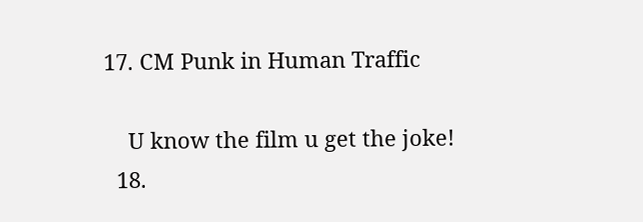17. CM Punk in Human Traffic

    U know the film u get the joke!
  18.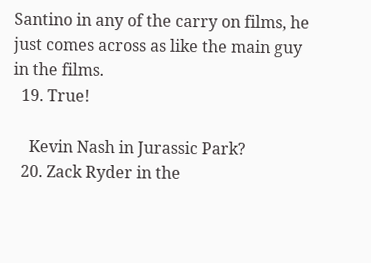Santino in any of the carry on films, he just comes across as like the main guy in the films.
  19. True!

    Kevin Nash in Jurassic Park?
  20. Zack Ryder in the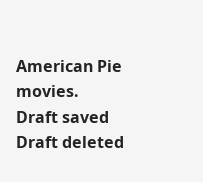American Pie movies.
Draft saved Draft deleted